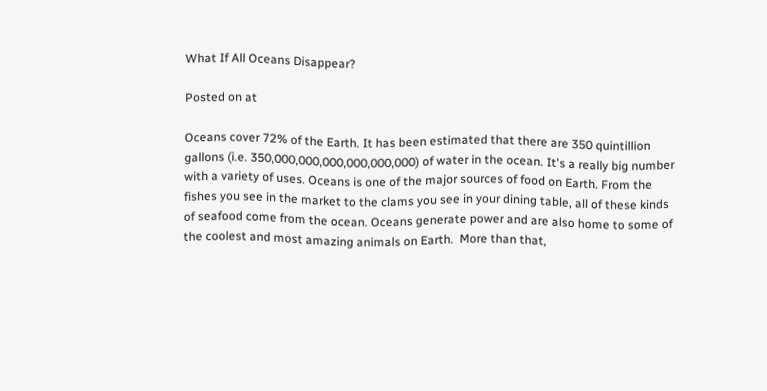What If All Oceans Disappear?

Posted on at

Oceans cover 72% of the Earth. It has been estimated that there are 350 quintillion gallons (i.e. 350,000,000,000,000,000,000) of water in the ocean. It's a really big number with a variety of uses. Oceans is one of the major sources of food on Earth. From the fishes you see in the market to the clams you see in your dining table, all of these kinds of seafood come from the ocean. Oceans generate power and are also home to some of the coolest and most amazing animals on Earth.  More than that,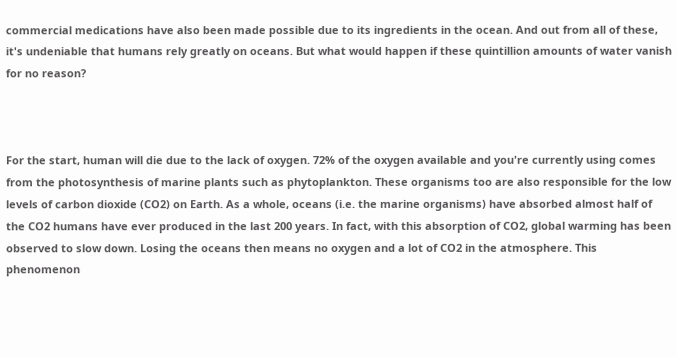commercial medications have also been made possible due to its ingredients in the ocean. And out from all of these, it's undeniable that humans rely greatly on oceans. But what would happen if these quintillion amounts of water vanish for no reason?



For the start, human will die due to the lack of oxygen. 72% of the oxygen available and you're currently using comes from the photosynthesis of marine plants such as phytoplankton. These organisms too are also responsible for the low levels of carbon dioxide (CO2) on Earth. As a whole, oceans (i.e. the marine organisms) have absorbed almost half of the CO2 humans have ever produced in the last 200 years. In fact, with this absorption of CO2, global warming has been observed to slow down. Losing the oceans then means no oxygen and a lot of CO2 in the atmosphere. This phenomenon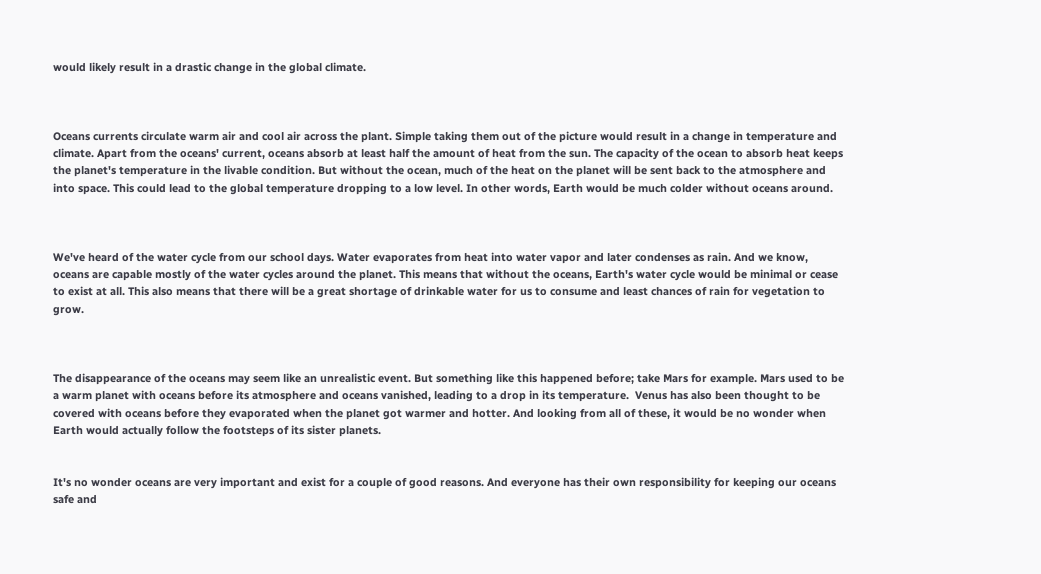would likely result in a drastic change in the global climate.



Oceans currents circulate warm air and cool air across the plant. Simple taking them out of the picture would result in a change in temperature and climate. Apart from the oceans' current, oceans absorb at least half the amount of heat from the sun. The capacity of the ocean to absorb heat keeps the planet's temperature in the livable condition. But without the ocean, much of the heat on the planet will be sent back to the atmosphere and into space. This could lead to the global temperature dropping to a low level. In other words, Earth would be much colder without oceans around.



We've heard of the water cycle from our school days. Water evaporates from heat into water vapor and later condenses as rain. And we know, oceans are capable mostly of the water cycles around the planet. This means that without the oceans, Earth's water cycle would be minimal or cease to exist at all. This also means that there will be a great shortage of drinkable water for us to consume and least chances of rain for vegetation to grow.



The disappearance of the oceans may seem like an unrealistic event. But something like this happened before; take Mars for example. Mars used to be a warm planet with oceans before its atmosphere and oceans vanished, leading to a drop in its temperature.  Venus has also been thought to be covered with oceans before they evaporated when the planet got warmer and hotter. And looking from all of these, it would be no wonder when Earth would actually follow the footsteps of its sister planets.


It's no wonder oceans are very important and exist for a couple of good reasons. And everyone has their own responsibility for keeping our oceans safe and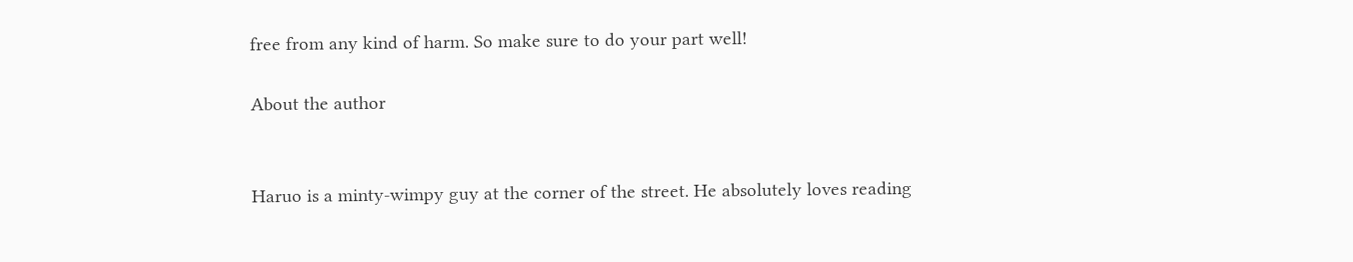free from any kind of harm. So make sure to do your part well!

About the author


Haruo is a minty-wimpy guy at the corner of the street. He absolutely loves reading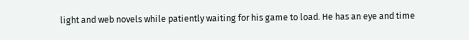light and web novels while patiently waiting for his game to load. He has an eye and time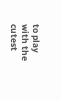to play with the cutest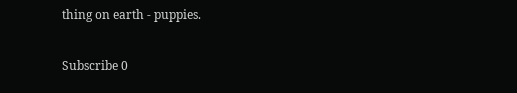thing on earth - puppies.

Subscribe 0